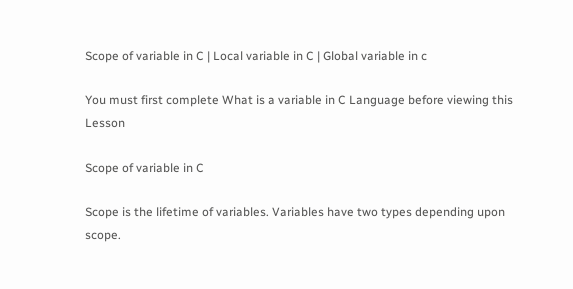Scope of variable in C | Local variable in C | Global variable in c

You must first complete What is a variable in C Language before viewing this Lesson

Scope of variable in C

Scope is the lifetime of variables. Variables have two types depending upon scope.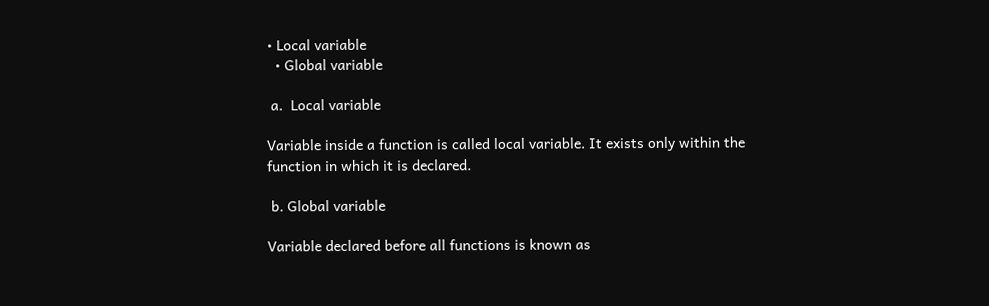• Local variable
  • Global variable

 a.  Local variable

Variable inside a function is called local variable. It exists only within the function in which it is declared.

 b. Global variable

Variable declared before all functions is known as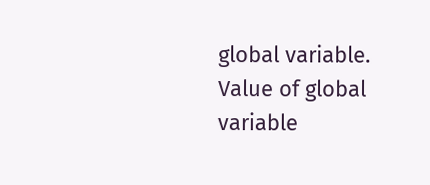global variable. Value of global variable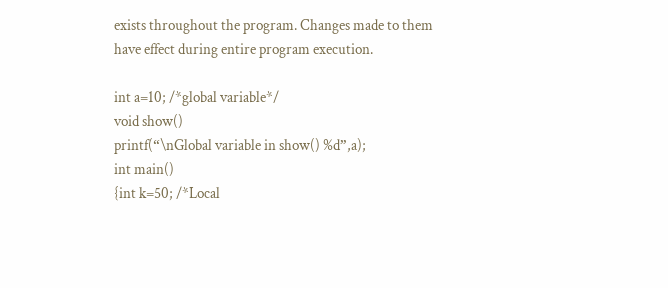exists throughout the program. Changes made to them have effect during entire program execution.

int a=10; /*global variable*/
void show()
printf(“\nGlobal variable in show() %d”,a);
int main()
{int k=50; /*Local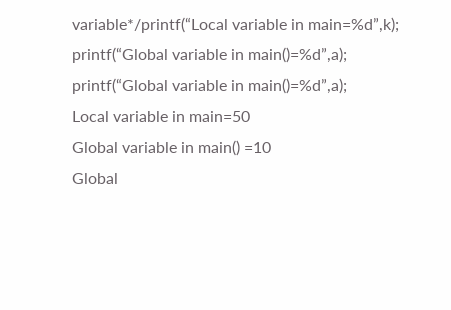variable*/printf(“Local variable in main=%d”,k);
printf(“Global variable in main()=%d”,a);
printf(“Global variable in main()=%d”,a);
Local variable in main=50
Global variable in main() =10
Global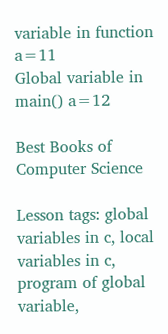variable in function a=11
Global variable in main() a=12

Best Books of Computer Science

Lesson tags: global variables in c, local variables in c, program of global variable,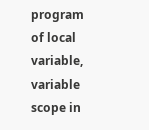program of local variable, variable scope in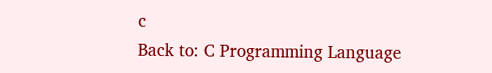c
Back to: C Programming Language